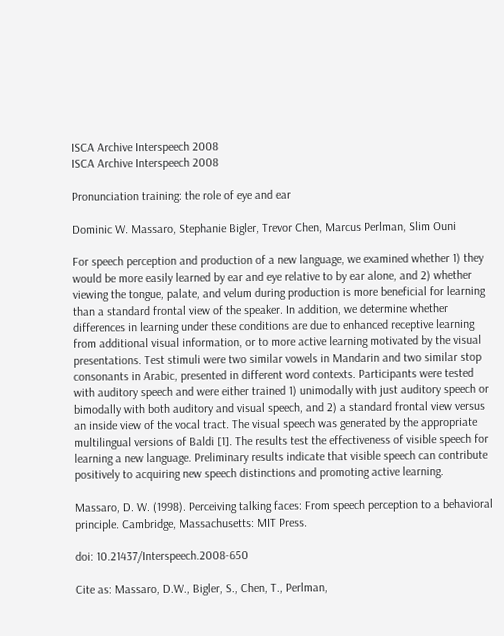ISCA Archive Interspeech 2008
ISCA Archive Interspeech 2008

Pronunciation training: the role of eye and ear

Dominic W. Massaro, Stephanie Bigler, Trevor Chen, Marcus Perlman, Slim Ouni

For speech perception and production of a new language, we examined whether 1) they would be more easily learned by ear and eye relative to by ear alone, and 2) whether viewing the tongue, palate, and velum during production is more beneficial for learning than a standard frontal view of the speaker. In addition, we determine whether differences in learning under these conditions are due to enhanced receptive learning from additional visual information, or to more active learning motivated by the visual presentations. Test stimuli were two similar vowels in Mandarin and two similar stop consonants in Arabic, presented in different word contexts. Participants were tested with auditory speech and were either trained 1) unimodally with just auditory speech or bimodally with both auditory and visual speech, and 2) a standard frontal view versus an inside view of the vocal tract. The visual speech was generated by the appropriate multilingual versions of Baldi [1]. The results test the effectiveness of visible speech for learning a new language. Preliminary results indicate that visible speech can contribute positively to acquiring new speech distinctions and promoting active learning.

Massaro, D. W. (1998). Perceiving talking faces: From speech perception to a behavioral principle. Cambridge, Massachusetts: MIT Press.

doi: 10.21437/Interspeech.2008-650

Cite as: Massaro, D.W., Bigler, S., Chen, T., Perlman,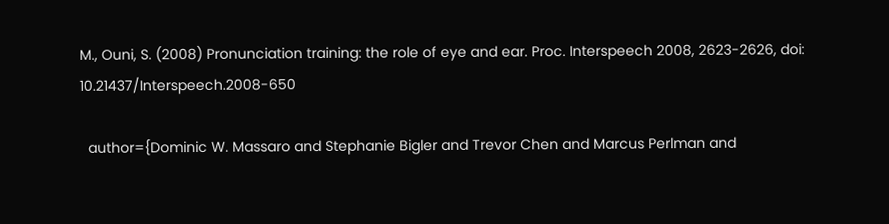M., Ouni, S. (2008) Pronunciation training: the role of eye and ear. Proc. Interspeech 2008, 2623-2626, doi: 10.21437/Interspeech.2008-650

  author={Dominic W. Massaro and Stephanie Bigler and Trevor Chen and Marcus Perlman and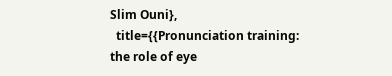Slim Ouni},
  title={{Pronunciation training: the role of eye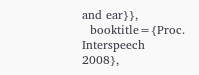and ear}},
  booktitle={Proc. Interspeech 2008},